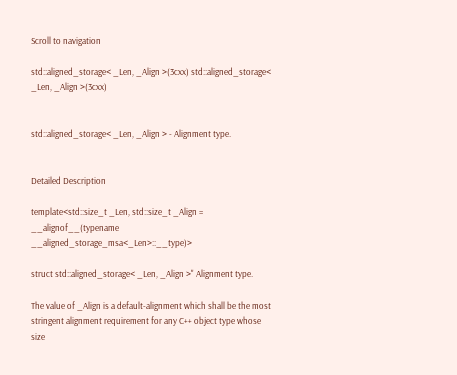Scroll to navigation

std::aligned_storage< _Len, _Align >(3cxx) std::aligned_storage< _Len, _Align >(3cxx)


std::aligned_storage< _Len, _Align > - Alignment type.


Detailed Description

template<std::size_t _Len, std::size_t _Align = __alignof__(typename __aligned_storage_msa<_Len>::__type)>

struct std::aligned_storage< _Len, _Align >" Alignment type.

The value of _Align is a default-alignment which shall be the most stringent alignment requirement for any C++ object type whose size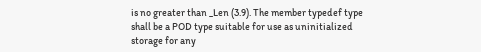is no greater than _Len (3.9). The member typedef type shall be a POD type suitable for use as uninitialized storage for any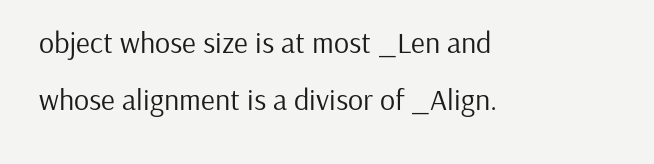object whose size is at most _Len and whose alignment is a divisor of _Align.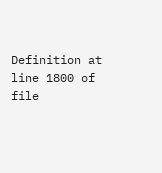Definition at line 1800 of file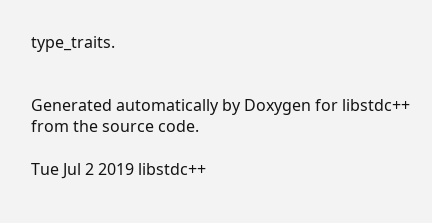type_traits.


Generated automatically by Doxygen for libstdc++ from the source code.

Tue Jul 2 2019 libstdc++